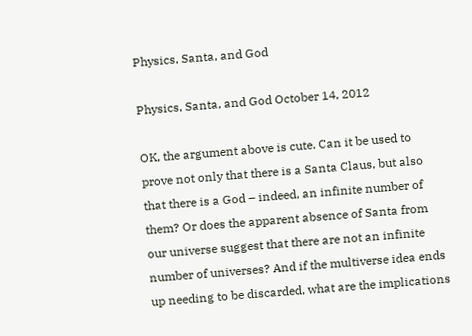Physics, Santa, and God

Physics, Santa, and God October 14, 2012

OK, the argument above is cute. Can it be used to prove not only that there is a Santa Claus, but also that there is a God – indeed, an infinite number of them? Or does the apparent absence of Santa from our universe suggest that there are not an infinite number of universes? And if the multiverse idea ends up needing to be discarded, what are the implications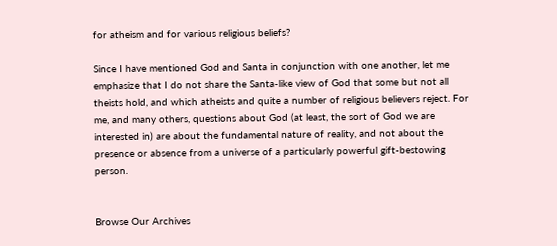for atheism and for various religious beliefs?

Since I have mentioned God and Santa in conjunction with one another, let me emphasize that I do not share the Santa-like view of God that some but not all theists hold, and which atheists and quite a number of religious believers reject. For me, and many others, questions about God (at least, the sort of God we are interested in) are about the fundamental nature of reality, and not about the presence or absence from a universe of a particularly powerful gift-bestowing person.


Browse Our Archives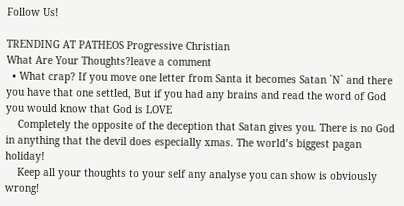Follow Us!

TRENDING AT PATHEOS Progressive Christian
What Are Your Thoughts?leave a comment
  • What crap? If you move one letter from Santa it becomes Satan `N` and there you have that one settled, But if you had any brains and read the word of God you would know that God is LOVE
    Completely the opposite of the deception that Satan gives you. There is no God in anything that the devil does especially xmas. The world’s biggest pagan holiday!
    Keep all your thoughts to your self any analyse you can show is obviously wrong!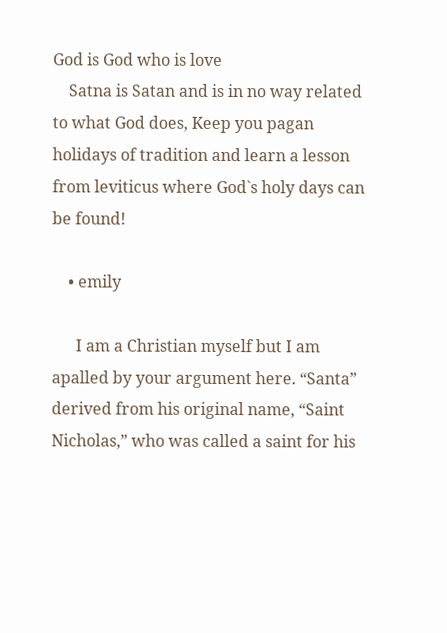God is God who is love
    Satna is Satan and is in no way related to what God does, Keep you pagan holidays of tradition and learn a lesson from leviticus where God`s holy days can be found!

    • emily

      I am a Christian myself but I am apalled by your argument here. “Santa” derived from his original name, “Saint Nicholas,” who was called a saint for his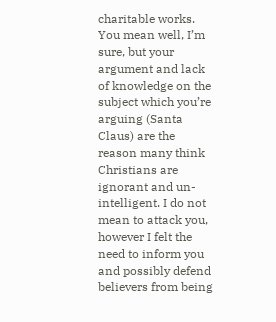charitable works. You mean well, I’m sure, but your argument and lack of knowledge on the subject which you’re arguing (Santa Claus) are the reason many think Christians are ignorant and un-intelligent. I do not mean to attack you, however I felt the need to inform you and possibly defend believers from being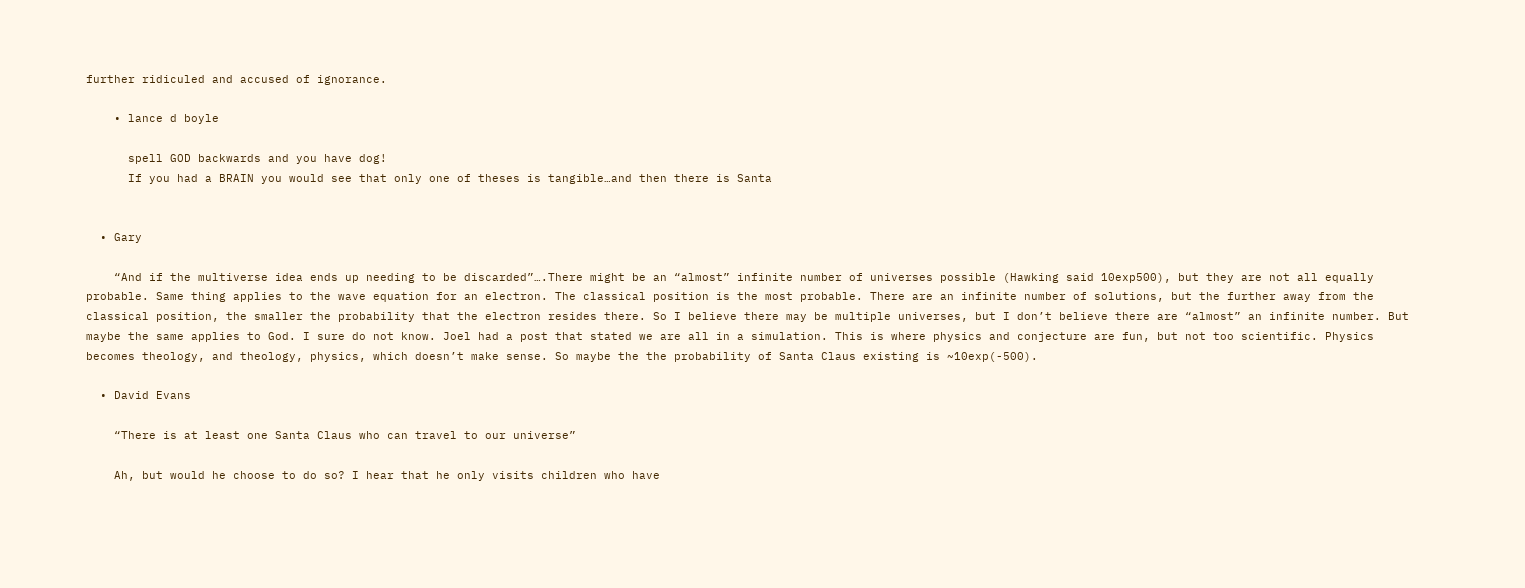further ridiculed and accused of ignorance.

    • lance d boyle

      spell GOD backwards and you have dog!
      If you had a BRAIN you would see that only one of theses is tangible…and then there is Santa


  • Gary

    “And if the multiverse idea ends up needing to be discarded”….There might be an “almost” infinite number of universes possible (Hawking said 10exp500), but they are not all equally probable. Same thing applies to the wave equation for an electron. The classical position is the most probable. There are an infinite number of solutions, but the further away from the classical position, the smaller the probability that the electron resides there. So I believe there may be multiple universes, but I don’t believe there are “almost” an infinite number. But maybe the same applies to God. I sure do not know. Joel had a post that stated we are all in a simulation. This is where physics and conjecture are fun, but not too scientific. Physics becomes theology, and theology, physics, which doesn’t make sense. So maybe the the probability of Santa Claus existing is ~10exp(-500).

  • David Evans

    “There is at least one Santa Claus who can travel to our universe”

    Ah, but would he choose to do so? I hear that he only visits children who have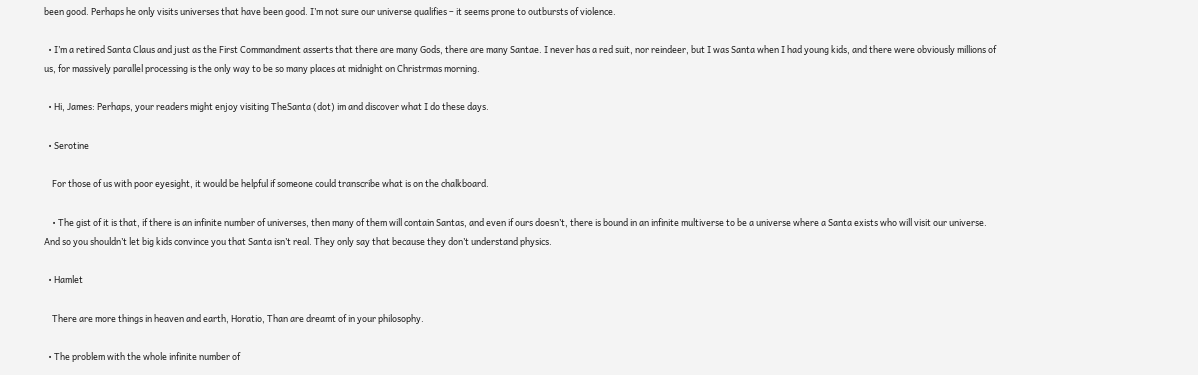been good. Perhaps he only visits universes that have been good. I’m not sure our universe qualifies – it seems prone to outbursts of violence.

  • I’m a retired Santa Claus and just as the First Commandment asserts that there are many Gods, there are many Santae. I never has a red suit, nor reindeer, but I was Santa when I had young kids, and there were obviously millions of us, for massively parallel processing is the only way to be so many places at midnight on Christrmas morning.

  • Hi, James: Perhaps, your readers might enjoy visiting TheSanta (dot) im and discover what I do these days.

  • Serotine

    For those of us with poor eyesight, it would be helpful if someone could transcribe what is on the chalkboard.

    • The gist of it is that, if there is an infinite number of universes, then many of them will contain Santas, and even if ours doesn’t, there is bound in an infinite multiverse to be a universe where a Santa exists who will visit our universe. And so you shouldn’t let big kids convince you that Santa isn’t real. They only say that because they don’t understand physics.

  • Hamlet

    There are more things in heaven and earth, Horatio, Than are dreamt of in your philosophy.

  • The problem with the whole infinite number of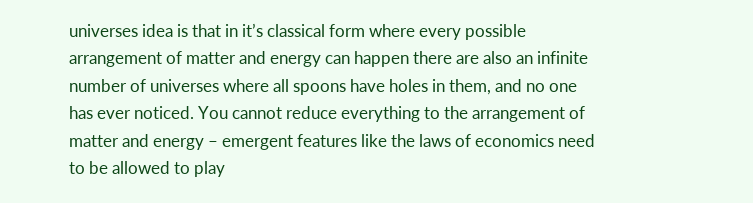universes idea is that in it’s classical form where every possible arrangement of matter and energy can happen there are also an infinite number of universes where all spoons have holes in them, and no one has ever noticed. You cannot reduce everything to the arrangement of matter and energy – emergent features like the laws of economics need to be allowed to play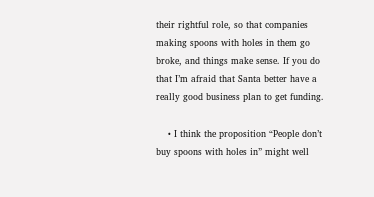their rightful role, so that companies making spoons with holes in them go broke, and things make sense. If you do that I’m afraid that Santa better have a really good business plan to get funding.

    • I think the proposition “People don’t buy spoons with holes in” might well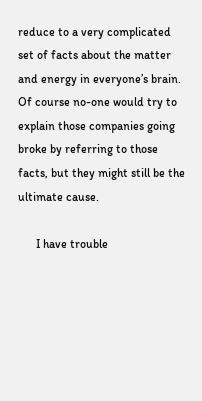reduce to a very complicated set of facts about the matter and energy in everyone’s brain. Of course no-one would try to explain those companies going broke by referring to those facts, but they might still be the ultimate cause.

      I have trouble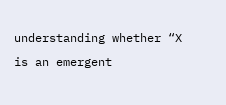understanding whether “X is an emergent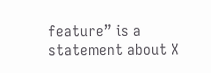feature” is a statement about X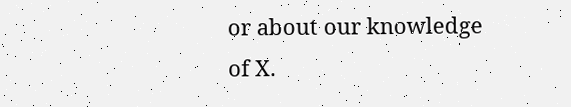or about our knowledge of X.